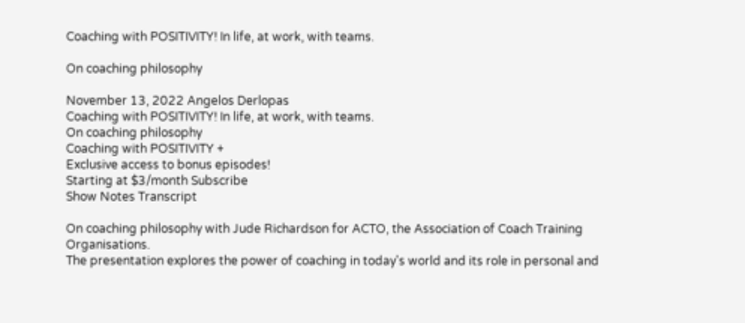Coaching with POSITIVITY! In life, at work, with teams.

On coaching philosophy

November 13, 2022 Angelos Derlopas
Coaching with POSITIVITY! In life, at work, with teams.
On coaching philosophy
Coaching with POSITIVITY +
Exclusive access to bonus episodes!
Starting at $3/month Subscribe
Show Notes Transcript

On coaching philosophy with Jude Richardson for ACTO, the Association of Coach Training Organisations.
The presentation explores the power of coaching in today's world and its role in personal and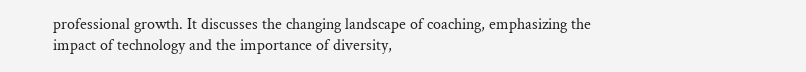professional growth. It discusses the changing landscape of coaching, emphasizing the impact of technology and the importance of diversity,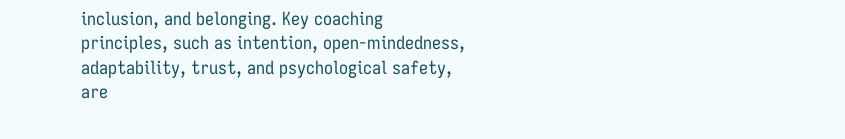inclusion, and belonging. Key coaching principles, such as intention, open-mindedness, adaptability, trust, and psychological safety, are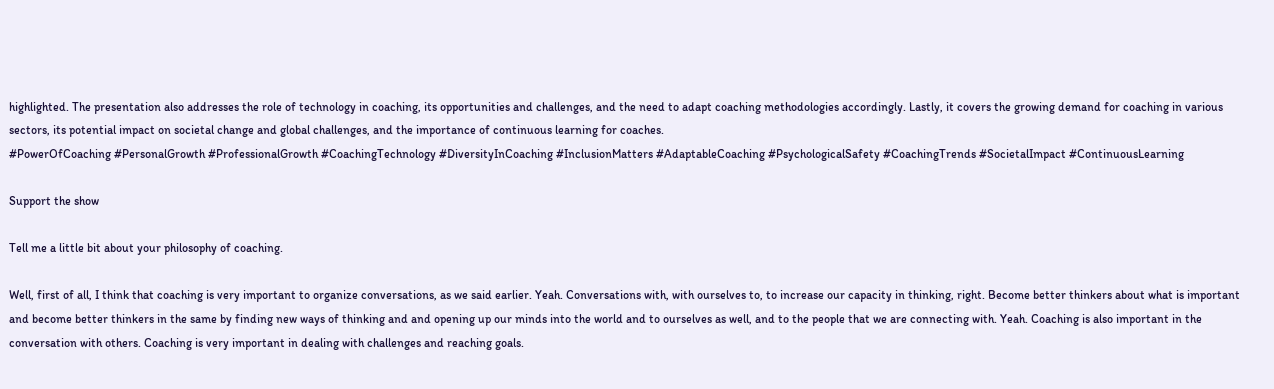highlighted. The presentation also addresses the role of technology in coaching, its opportunities and challenges, and the need to adapt coaching methodologies accordingly. Lastly, it covers the growing demand for coaching in various sectors, its potential impact on societal change and global challenges, and the importance of continuous learning for coaches.
#PowerOfCoaching #PersonalGrowth #ProfessionalGrowth #CoachingTechnology #DiversityInCoaching #InclusionMatters #AdaptableCoaching #PsychologicalSafety #CoachingTrends #SocietalImpact #ContinuousLearning

Support the show

Tell me a little bit about your philosophy of coaching.

Well, first of all, I think that coaching is very important to organize conversations, as we said earlier. Yeah. Conversations with, with ourselves to, to increase our capacity in thinking, right. Become better thinkers about what is important and become better thinkers in the same by finding new ways of thinking and and opening up our minds into the world and to ourselves as well, and to the people that we are connecting with. Yeah. Coaching is also important in the conversation with others. Coaching is very important in dealing with challenges and reaching goals.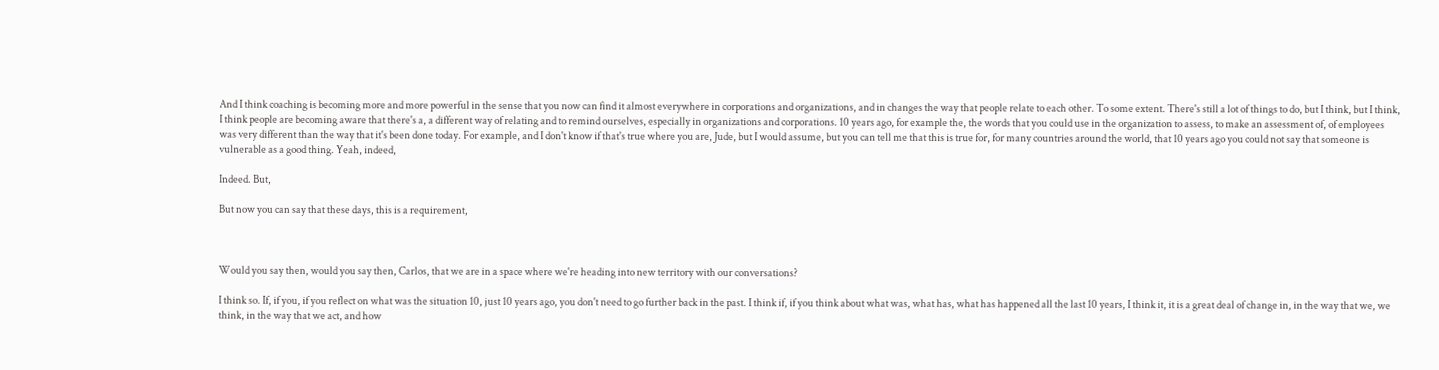And I think coaching is becoming more and more powerful in the sense that you now can find it almost everywhere in corporations and organizations, and in changes the way that people relate to each other. To some extent. There's still a lot of things to do, but I think, but I think, I think people are becoming aware that there's a, a different way of relating and to remind ourselves, especially in organizations and corporations. 10 years ago, for example the, the words that you could use in the organization to assess, to make an assessment of, of employees was very different than the way that it's been done today. For example, and I don't know if that's true where you are, Jude, but I would assume, but you can tell me that this is true for, for many countries around the world, that 10 years ago you could not say that someone is vulnerable as a good thing. Yeah, indeed,

Indeed. But,

But now you can say that these days, this is a requirement,



Would you say then, would you say then, Carlos, that we are in a space where we're heading into new territory with our conversations?

I think so. If, if you, if you reflect on what was the situation 10, just 10 years ago, you don't need to go further back in the past. I think if, if you think about what was, what has, what has happened all the last 10 years, I think it, it is a great deal of change in, in the way that we, we think, in the way that we act, and how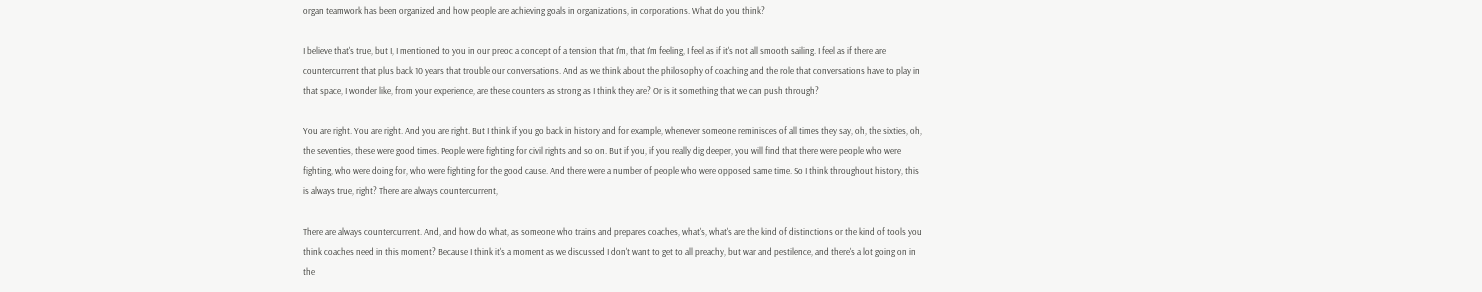organ teamwork has been organized and how people are achieving goals in organizations, in corporations. What do you think?

I believe that's true, but I, I mentioned to you in our preoc a concept of a tension that I'm, that I'm feeling, I feel as if it's not all smooth sailing. I feel as if there are countercurrent that plus back 10 years that trouble our conversations. And as we think about the philosophy of coaching and the role that conversations have to play in that space, I wonder like, from your experience, are these counters as strong as I think they are? Or is it something that we can push through?

You are right. You are right. And you are right. But I think if you go back in history and for example, whenever someone reminisces of all times they say, oh, the sixties, oh, the seventies, these were good times. People were fighting for civil rights and so on. But if you, if you really dig deeper, you will find that there were people who were fighting, who were doing for, who were fighting for the good cause. And there were a number of people who were opposed same time. So I think throughout history, this is always true, right? There are always countercurrent,

There are always countercurrent. And, and how do what, as someone who trains and prepares coaches, what's, what's are the kind of distinctions or the kind of tools you think coaches need in this moment? Because I think it's a moment as we discussed I don't want to get to all preachy, but war and pestilence, and there's a lot going on in the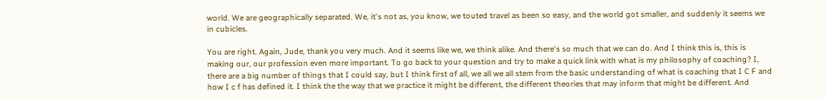world. We are geographically separated. We, it's not as, you know, we touted travel as been so easy, and the world got smaller, and suddenly it seems we in cubicles.

You are right. Again, Jude, thank you very much. And it seems like we, we think alike. And there's so much that we can do. And I think this is, this is making our, our profession even more important. To go back to your question and try to make a quick link with what is my philosophy of coaching? I, there are a big number of things that I could say, but I think first of all, we all we all stem from the basic understanding of what is coaching that I C F and how I c f has defined it. I think the the way that we practice it might be different, the different theories that may inform that might be different. And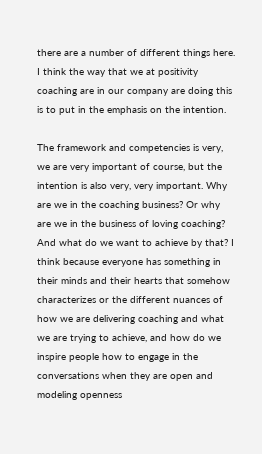there are a number of different things here. I think the way that we at positivity coaching are in our company are doing this is to put in the emphasis on the intention.

The framework and competencies is very, we are very important of course, but the intention is also very, very important. Why are we in the coaching business? Or why are we in the business of loving coaching? And what do we want to achieve by that? I think because everyone has something in their minds and their hearts that somehow characterizes or the different nuances of how we are delivering coaching and what we are trying to achieve, and how do we inspire people how to engage in the conversations when they are open and modeling openness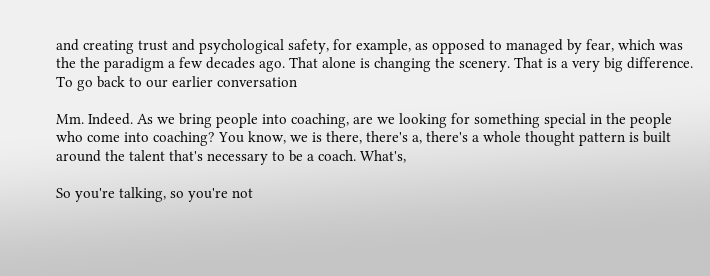and creating trust and psychological safety, for example, as opposed to managed by fear, which was the the paradigm a few decades ago. That alone is changing the scenery. That is a very big difference. To go back to our earlier conversation

Mm. Indeed. As we bring people into coaching, are we looking for something special in the people who come into coaching? You know, we is there, there's a, there's a whole thought pattern is built around the talent that's necessary to be a coach. What's,

So you're talking, so you're not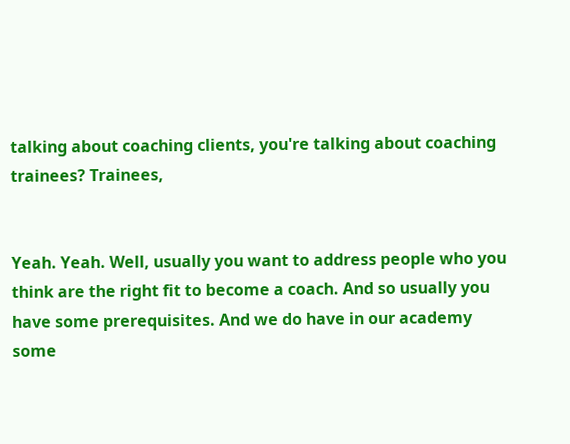talking about coaching clients, you're talking about coaching trainees? Trainees,


Yeah. Yeah. Well, usually you want to address people who you think are the right fit to become a coach. And so usually you have some prerequisites. And we do have in our academy some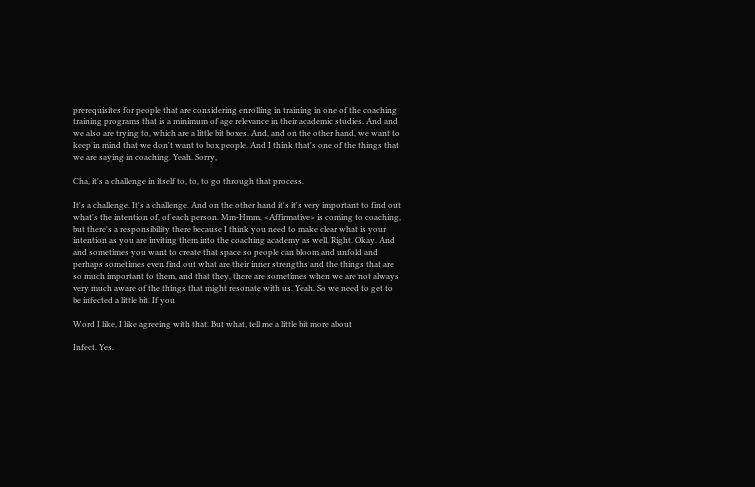prerequisites for people that are considering enrolling in training in one of the coaching training programs that is a minimum of age relevance in their academic studies. And and we also are trying to, which are a little bit boxes. And, and on the other hand, we want to keep in mind that we don't want to box people. And I think that's one of the things that we are saying in coaching. Yeah. Sorry,

Cha, it's a challenge in itself to, to, to go through that process.

It's a challenge. It's a challenge. And on the other hand it's it's very important to find out what's the intention of, of each person. Mm-Hmm. <Affirmative> is coming to coaching, but there's a responsibility there because I think you need to make clear what is your intention as you are inviting them into the coaching academy as well. Right. Okay. And and sometimes you want to create that space so people can bloom and unfold and perhaps sometimes even find out what are their inner strengths and the things that are so much important to them, and that they, there are sometimes when we are not always very much aware of the things that might resonate with us. Yeah. So we need to get to be infected a little bit. If you

Word I like, I like agreeing with that. But what, tell me a little bit more about

Infect. Yes.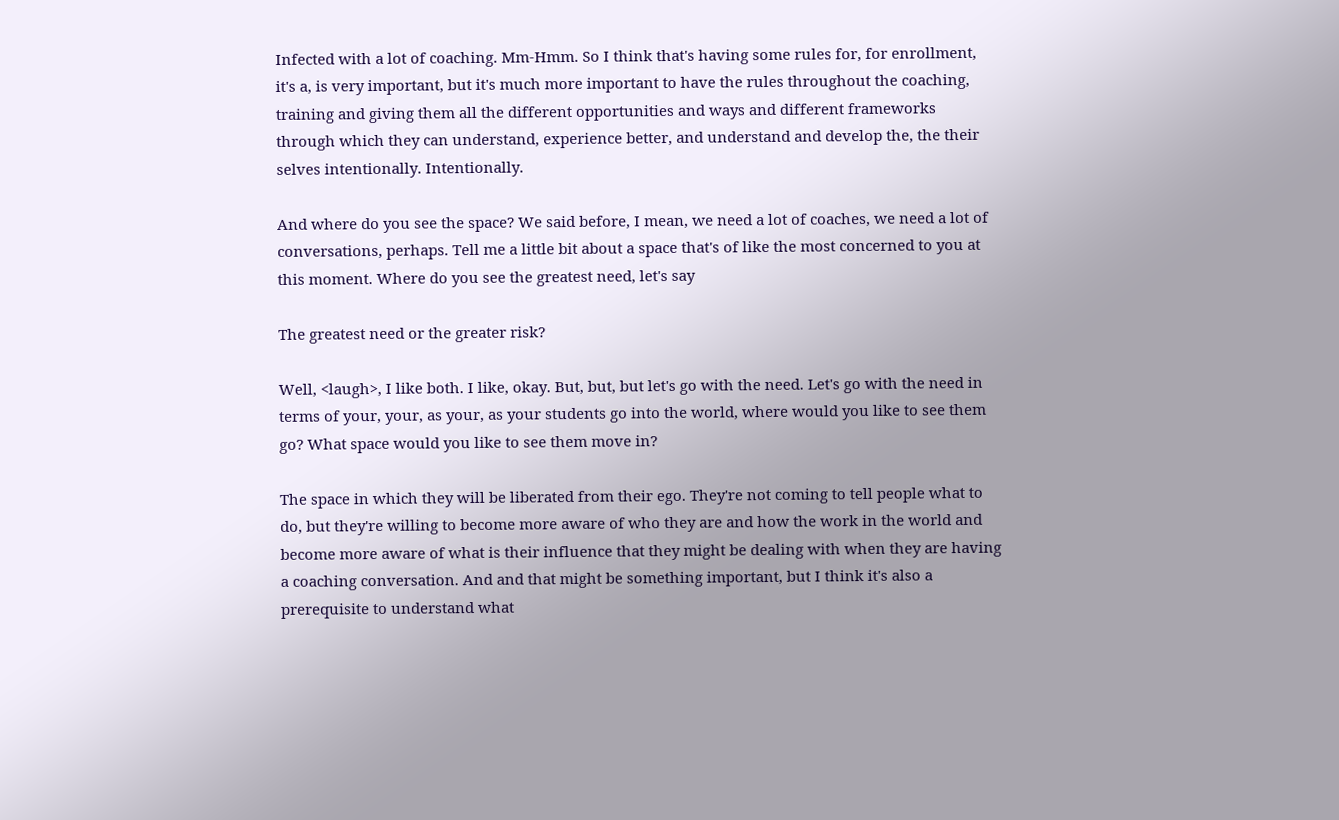Infected with a lot of coaching. Mm-Hmm. So I think that's having some rules for, for enrollment, it's a, is very important, but it's much more important to have the rules throughout the coaching, training and giving them all the different opportunities and ways and different frameworks through which they can understand, experience better, and understand and develop the, the their selves intentionally. Intentionally.

And where do you see the space? We said before, I mean, we need a lot of coaches, we need a lot of conversations, perhaps. Tell me a little bit about a space that's of like the most concerned to you at this moment. Where do you see the greatest need, let's say

The greatest need or the greater risk?

Well, <laugh>, I like both. I like, okay. But, but, but let's go with the need. Let's go with the need in terms of your, your, as your, as your students go into the world, where would you like to see them go? What space would you like to see them move in?

The space in which they will be liberated from their ego. They're not coming to tell people what to do, but they're willing to become more aware of who they are and how the work in the world and become more aware of what is their influence that they might be dealing with when they are having a coaching conversation. And and that might be something important, but I think it's also a prerequisite to understand what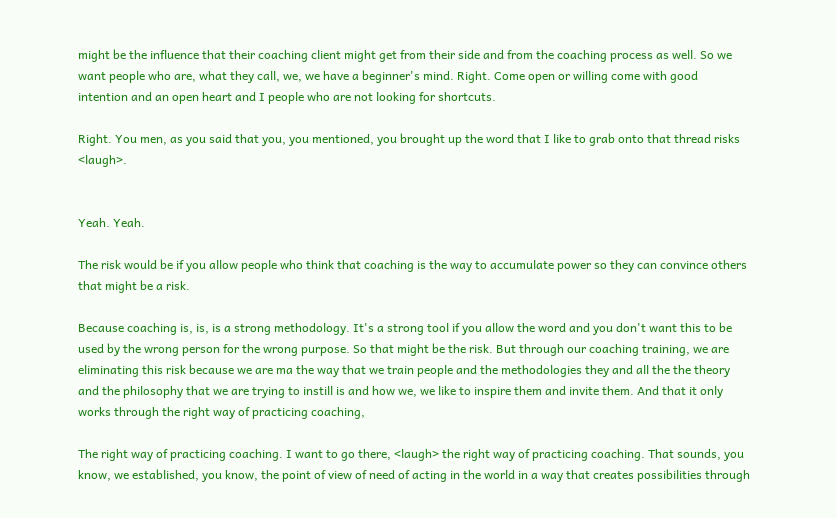might be the influence that their coaching client might get from their side and from the coaching process as well. So we want people who are, what they call, we, we have a beginner's mind. Right. Come open or willing come with good intention and an open heart and I people who are not looking for shortcuts.

Right. You men, as you said that you, you mentioned, you brought up the word that I like to grab onto that thread risks <laugh>.


Yeah. Yeah.

The risk would be if you allow people who think that coaching is the way to accumulate power so they can convince others that might be a risk.

Because coaching is, is, is a strong methodology. It's a strong tool if you allow the word and you don't want this to be used by the wrong person for the wrong purpose. So that might be the risk. But through our coaching training, we are eliminating this risk because we are ma the way that we train people and the methodologies they and all the the theory and the philosophy that we are trying to instill is and how we, we like to inspire them and invite them. And that it only works through the right way of practicing coaching,

The right way of practicing coaching. I want to go there, <laugh> the right way of practicing coaching. That sounds, you know, we established, you know, the point of view of need of acting in the world in a way that creates possibilities through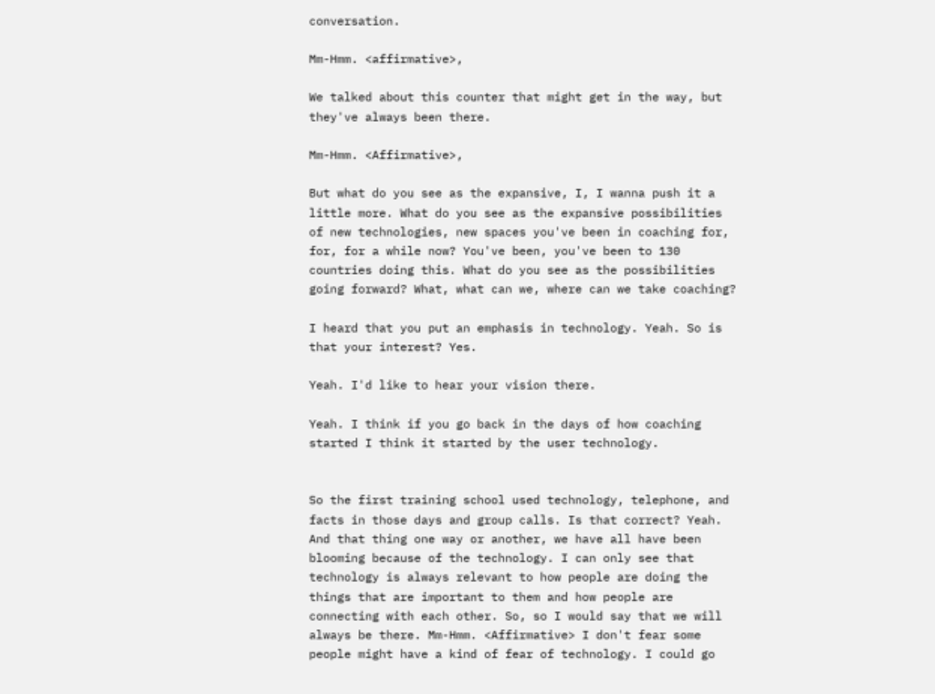conversation.

Mm-Hmm. <affirmative>,

We talked about this counter that might get in the way, but they've always been there.

Mm-Hmm. <Affirmative>,

But what do you see as the expansive, I, I wanna push it a little more. What do you see as the expansive possibilities of new technologies, new spaces you've been in coaching for, for, for a while now? You've been, you've been to 130 countries doing this. What do you see as the possibilities going forward? What, what can we, where can we take coaching?

I heard that you put an emphasis in technology. Yeah. So is that your interest? Yes.

Yeah. I'd like to hear your vision there.

Yeah. I think if you go back in the days of how coaching started I think it started by the user technology.


So the first training school used technology, telephone, and facts in those days and group calls. Is that correct? Yeah. And that thing one way or another, we have all have been blooming because of the technology. I can only see that technology is always relevant to how people are doing the things that are important to them and how people are connecting with each other. So, so I would say that we will always be there. Mm-Hmm. <Affirmative> I don't fear some people might have a kind of fear of technology. I could go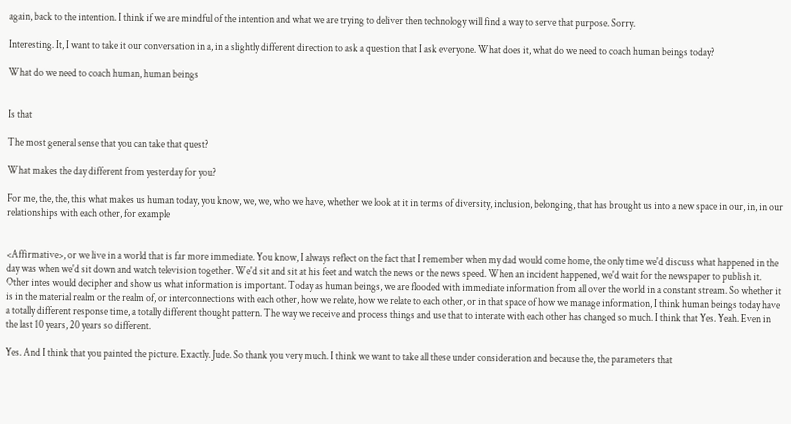again, back to the intention. I think if we are mindful of the intention and what we are trying to deliver then technology will find a way to serve that purpose. Sorry.

Interesting. It, I want to take it our conversation in a, in a slightly different direction to ask a question that I ask everyone. What does it, what do we need to coach human beings today?

What do we need to coach human, human beings


Is that

The most general sense that you can take that quest?

What makes the day different from yesterday for you?

For me, the, the, this what makes us human today, you know, we, we, who we have, whether we look at it in terms of diversity, inclusion, belonging, that has brought us into a new space in our, in, in our relationships with each other, for example


<Affirmative>, or we live in a world that is far more immediate. You know, I always reflect on the fact that I remember when my dad would come home, the only time we'd discuss what happened in the day was when we'd sit down and watch television together. We'd sit and sit at his feet and watch the news or the news speed. When an incident happened, we'd wait for the newspaper to publish it. Other intes would decipher and show us what information is important. Today as human beings, we are flooded with immediate information from all over the world in a constant stream. So whether it is in the material realm or the realm of, or interconnections with each other, how we relate, how we relate to each other, or in that space of how we manage information, I think human beings today have a totally different response time, a totally different thought pattern. The way we receive and process things and use that to interate with each other has changed so much. I think that Yes. Yeah. Even in the last 10 years, 20 years so different.

Yes. And I think that you painted the picture. Exactly. Jude. So thank you very much. I think we want to take all these under consideration and because the, the parameters that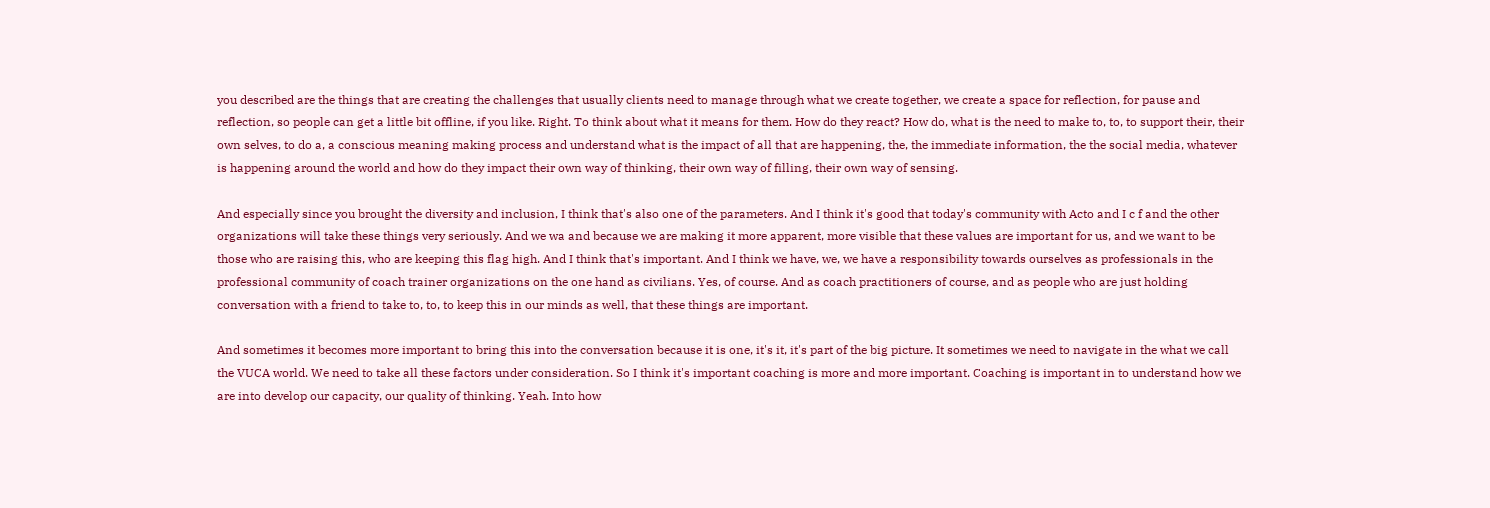you described are the things that are creating the challenges that usually clients need to manage through what we create together, we create a space for reflection, for pause and reflection, so people can get a little bit offline, if you like. Right. To think about what it means for them. How do they react? How do, what is the need to make to, to, to support their, their own selves, to do a, a conscious meaning making process and understand what is the impact of all that are happening, the, the immediate information, the the social media, whatever is happening around the world and how do they impact their own way of thinking, their own way of filling, their own way of sensing.

And especially since you brought the diversity and inclusion, I think that's also one of the parameters. And I think it's good that today's community with Acto and I c f and the other organizations will take these things very seriously. And we wa and because we are making it more apparent, more visible that these values are important for us, and we want to be those who are raising this, who are keeping this flag high. And I think that's important. And I think we have, we, we have a responsibility towards ourselves as professionals in the professional community of coach trainer organizations on the one hand as civilians. Yes, of course. And as coach practitioners of course, and as people who are just holding conversation with a friend to take to, to, to keep this in our minds as well, that these things are important.

And sometimes it becomes more important to bring this into the conversation because it is one, it's it, it's part of the big picture. It sometimes we need to navigate in the what we call the VUCA world. We need to take all these factors under consideration. So I think it's important coaching is more and more important. Coaching is important in to understand how we are into develop our capacity, our quality of thinking. Yeah. Into how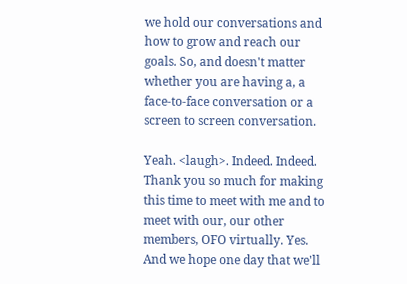we hold our conversations and how to grow and reach our goals. So, and doesn't matter whether you are having a, a face-to-face conversation or a screen to screen conversation.

Yeah. <laugh>. Indeed. Indeed. Thank you so much for making this time to meet with me and to meet with our, our other members, OFO virtually. Yes. And we hope one day that we'll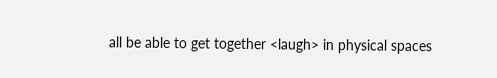all be able to get together <laugh> in physical spaces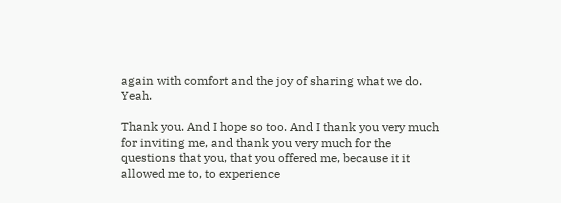again with comfort and the joy of sharing what we do. Yeah.

Thank you. And I hope so too. And I thank you very much for inviting me, and thank you very much for the questions that you, that you offered me, because it it allowed me to, to experience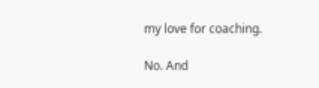my love for coaching.

No. And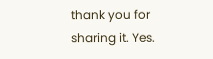thank you for sharing it. Yes.